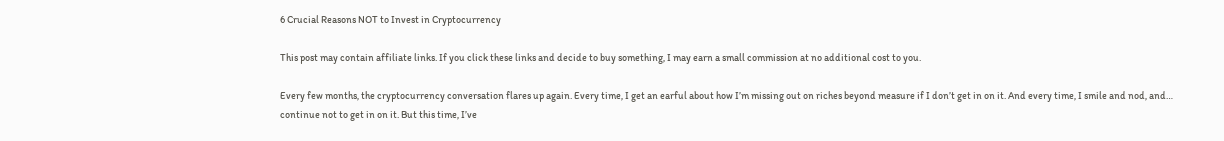6 Crucial Reasons NOT to Invest in Cryptocurrency

This post may contain affiliate links. If you click these links and decide to buy something, I may earn a small commission at no additional cost to you.

Every few months, the cryptocurrency conversation flares up again. Every time, I get an earful about how I’m missing out on riches beyond measure if I don’t get in on it. And every time, I smile and nod, and… continue not to get in on it. But this time, I’ve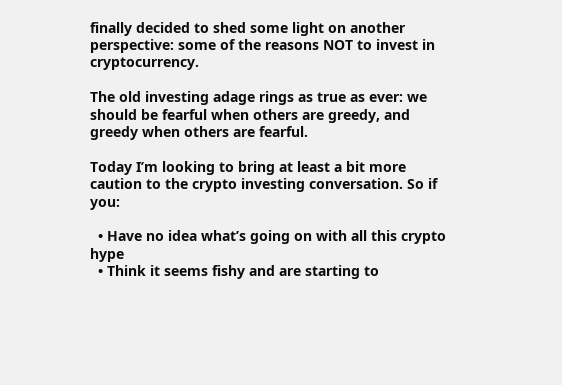finally decided to shed some light on another perspective: some of the reasons NOT to invest in cryptocurrency.

The old investing adage rings as true as ever: we should be fearful when others are greedy, and greedy when others are fearful.

Today I’m looking to bring at least a bit more caution to the crypto investing conversation. So if you:

  • Have no idea what’s going on with all this crypto hype
  • Think it seems fishy and are starting to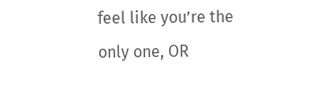feel like you’re the only one, OR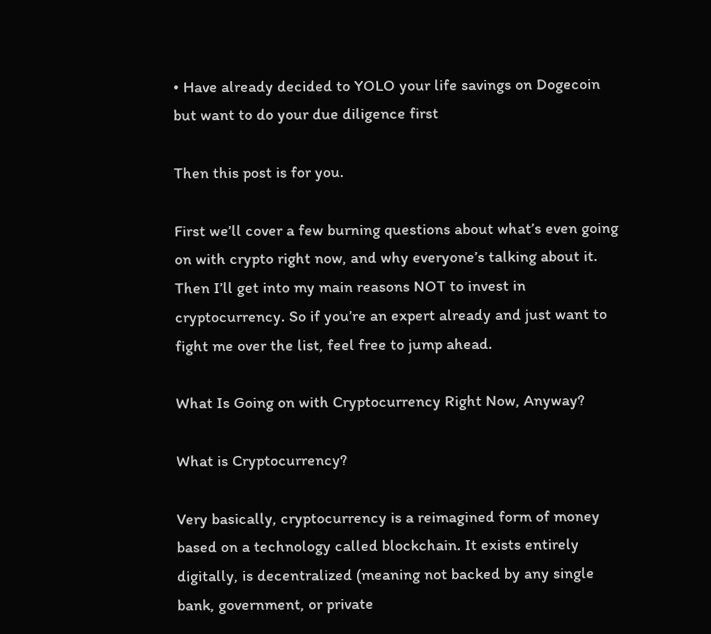• Have already decided to YOLO your life savings on Dogecoin but want to do your due diligence first

Then this post is for you.

First we’ll cover a few burning questions about what’s even going on with crypto right now, and why everyone’s talking about it. Then I’ll get into my main reasons NOT to invest in cryptocurrency. So if you’re an expert already and just want to fight me over the list, feel free to jump ahead.

What Is Going on with Cryptocurrency Right Now, Anyway?

What is Cryptocurrency?

Very basically, cryptocurrency is a reimagined form of money based on a technology called blockchain. It exists entirely digitally, is decentralized (meaning not backed by any single bank, government, or private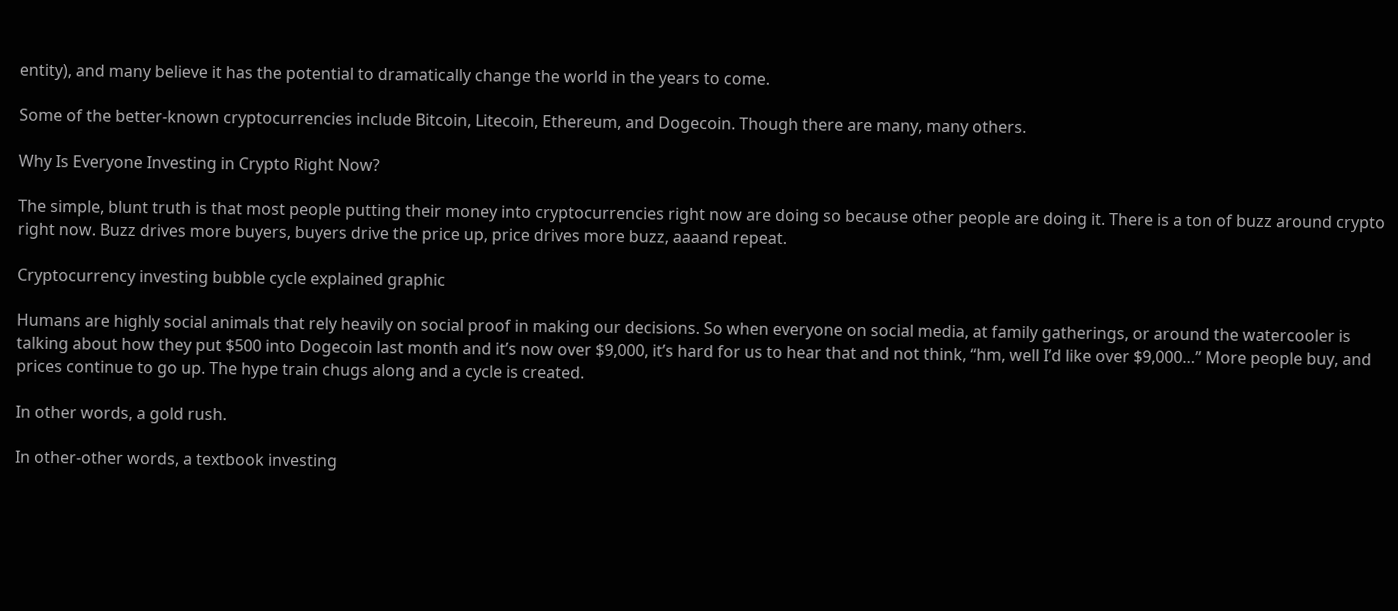entity), and many believe it has the potential to dramatically change the world in the years to come.

Some of the better-known cryptocurrencies include Bitcoin, Litecoin, Ethereum, and Dogecoin. Though there are many, many others.

Why Is Everyone Investing in Crypto Right Now?

The simple, blunt truth is that most people putting their money into cryptocurrencies right now are doing so because other people are doing it. There is a ton of buzz around crypto right now. Buzz drives more buyers, buyers drive the price up, price drives more buzz, aaaand repeat.

Cryptocurrency investing bubble cycle explained graphic

Humans are highly social animals that rely heavily on social proof in making our decisions. So when everyone on social media, at family gatherings, or around the watercooler is talking about how they put $500 into Dogecoin last month and it’s now over $9,000, it’s hard for us to hear that and not think, “hm, well I’d like over $9,000…” More people buy, and prices continue to go up. The hype train chugs along and a cycle is created.

In other words, a gold rush.

In other-other words, a textbook investing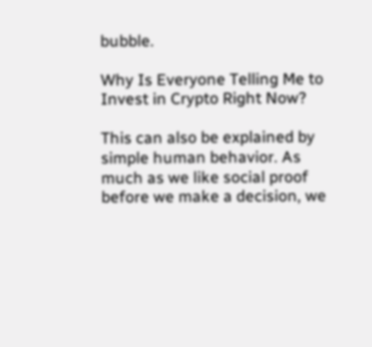bubble.

Why Is Everyone Telling Me to Invest in Crypto Right Now?

This can also be explained by simple human behavior. As much as we like social proof before we make a decision, we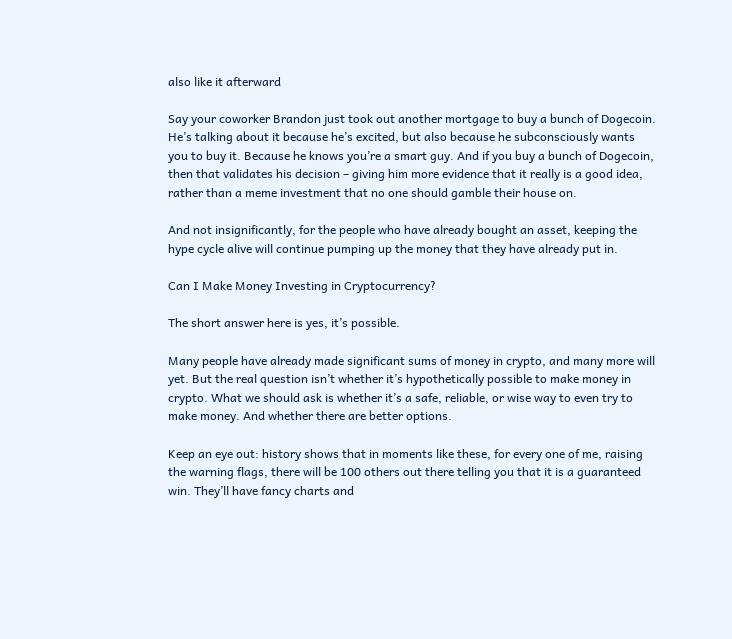also like it afterward

Say your coworker Brandon just took out another mortgage to buy a bunch of Dogecoin. He’s talking about it because he’s excited, but also because he subconsciously wants you to buy it. Because he knows you’re a smart guy. And if you buy a bunch of Dogecoin, then that validates his decision – giving him more evidence that it really is a good idea, rather than a meme investment that no one should gamble their house on.

And not insignificantly, for the people who have already bought an asset, keeping the hype cycle alive will continue pumping up the money that they have already put in.

Can I Make Money Investing in Cryptocurrency?

The short answer here is yes, it’s possible.

Many people have already made significant sums of money in crypto, and many more will yet. But the real question isn’t whether it’s hypothetically possible to make money in crypto. What we should ask is whether it’s a safe, reliable, or wise way to even try to make money. And whether there are better options.

Keep an eye out: history shows that in moments like these, for every one of me, raising the warning flags, there will be 100 others out there telling you that it is a guaranteed win. They’ll have fancy charts and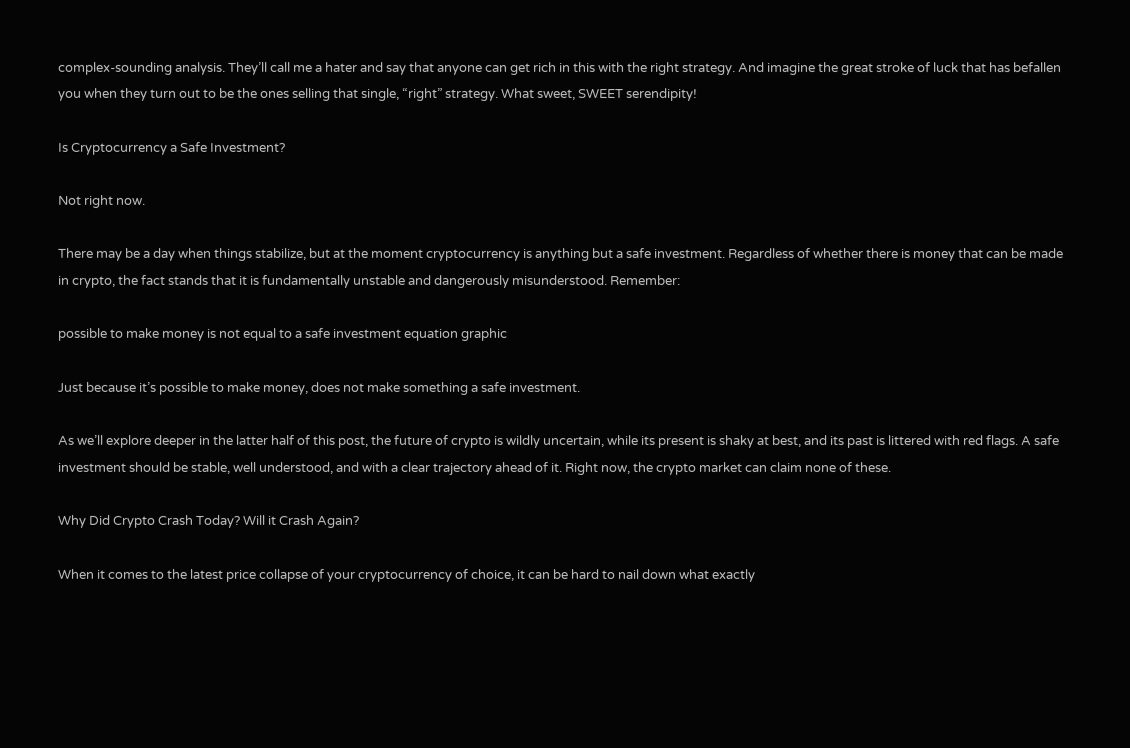complex-sounding analysis. They’ll call me a hater and say that anyone can get rich in this with the right strategy. And imagine the great stroke of luck that has befallen you when they turn out to be the ones selling that single, “right” strategy. What sweet, SWEET serendipity!

Is Cryptocurrency a Safe Investment?

Not right now.

There may be a day when things stabilize, but at the moment cryptocurrency is anything but a safe investment. Regardless of whether there is money that can be made in crypto, the fact stands that it is fundamentally unstable and dangerously misunderstood. Remember:

possible to make money is not equal to a safe investment equation graphic

Just because it’s possible to make money, does not make something a safe investment.

As we’ll explore deeper in the latter half of this post, the future of crypto is wildly uncertain, while its present is shaky at best, and its past is littered with red flags. A safe investment should be stable, well understood, and with a clear trajectory ahead of it. Right now, the crypto market can claim none of these.

Why Did Crypto Crash Today? Will it Crash Again?

When it comes to the latest price collapse of your cryptocurrency of choice, it can be hard to nail down what exactly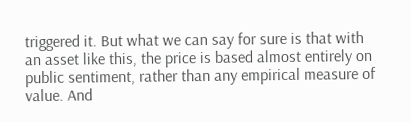triggered it. But what we can say for sure is that with an asset like this, the price is based almost entirely on public sentiment, rather than any empirical measure of value. And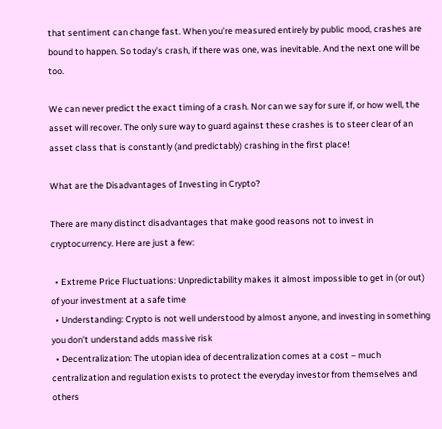that sentiment can change fast. When you’re measured entirely by public mood, crashes are bound to happen. So today’s crash, if there was one, was inevitable. And the next one will be too.

We can never predict the exact timing of a crash. Nor can we say for sure if, or how well, the asset will recover. The only sure way to guard against these crashes is to steer clear of an asset class that is constantly (and predictably) crashing in the first place!

What are the Disadvantages of Investing in Crypto?

There are many distinct disadvantages that make good reasons not to invest in cryptocurrency. Here are just a few:

  • Extreme Price Fluctuations: Unpredictability makes it almost impossible to get in (or out) of your investment at a safe time
  • Understanding: Crypto is not well understood by almost anyone, and investing in something you don’t understand adds massive risk
  • Decentralization: The utopian idea of decentralization comes at a cost – much centralization and regulation exists to protect the everyday investor from themselves and others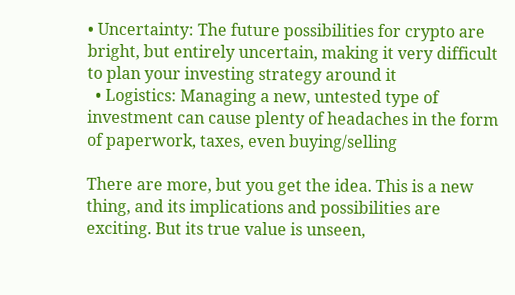• Uncertainty: The future possibilities for crypto are bright, but entirely uncertain, making it very difficult to plan your investing strategy around it
  • Logistics: Managing a new, untested type of investment can cause plenty of headaches in the form of paperwork, taxes, even buying/selling

There are more, but you get the idea. This is a new thing, and its implications and possibilities are exciting. But its true value is unseen,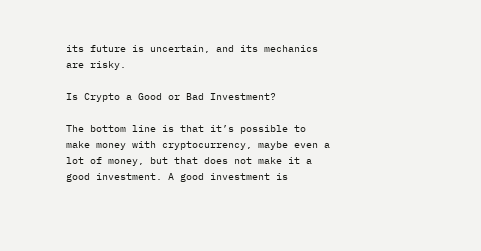its future is uncertain, and its mechanics are risky.

Is Crypto a Good or Bad Investment?

The bottom line is that it’s possible to make money with cryptocurrency, maybe even a lot of money, but that does not make it a good investment. A good investment is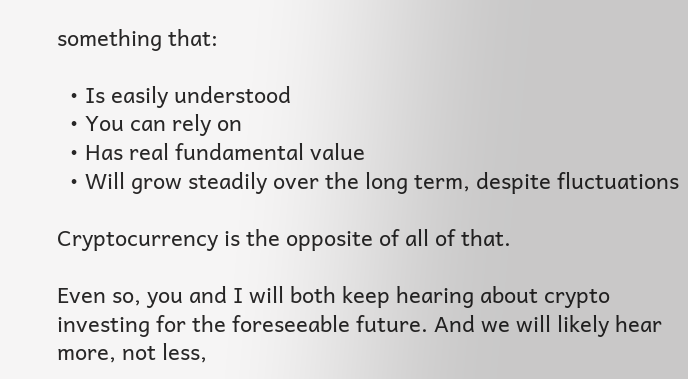something that:

  • Is easily understood
  • You can rely on
  • Has real fundamental value
  • Will grow steadily over the long term, despite fluctuations

Cryptocurrency is the opposite of all of that.

Even so, you and I will both keep hearing about crypto investing for the foreseeable future. And we will likely hear more, not less,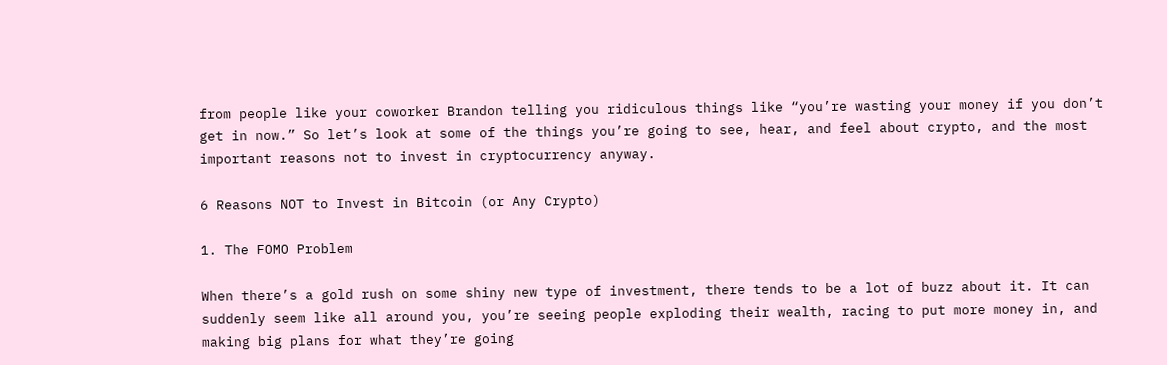from people like your coworker Brandon telling you ridiculous things like “you’re wasting your money if you don’t get in now.” So let’s look at some of the things you’re going to see, hear, and feel about crypto, and the most important reasons not to invest in cryptocurrency anyway.

6 Reasons NOT to Invest in Bitcoin (or Any Crypto)

1. The FOMO Problem

When there’s a gold rush on some shiny new type of investment, there tends to be a lot of buzz about it. It can suddenly seem like all around you, you’re seeing people exploding their wealth, racing to put more money in, and making big plans for what they’re going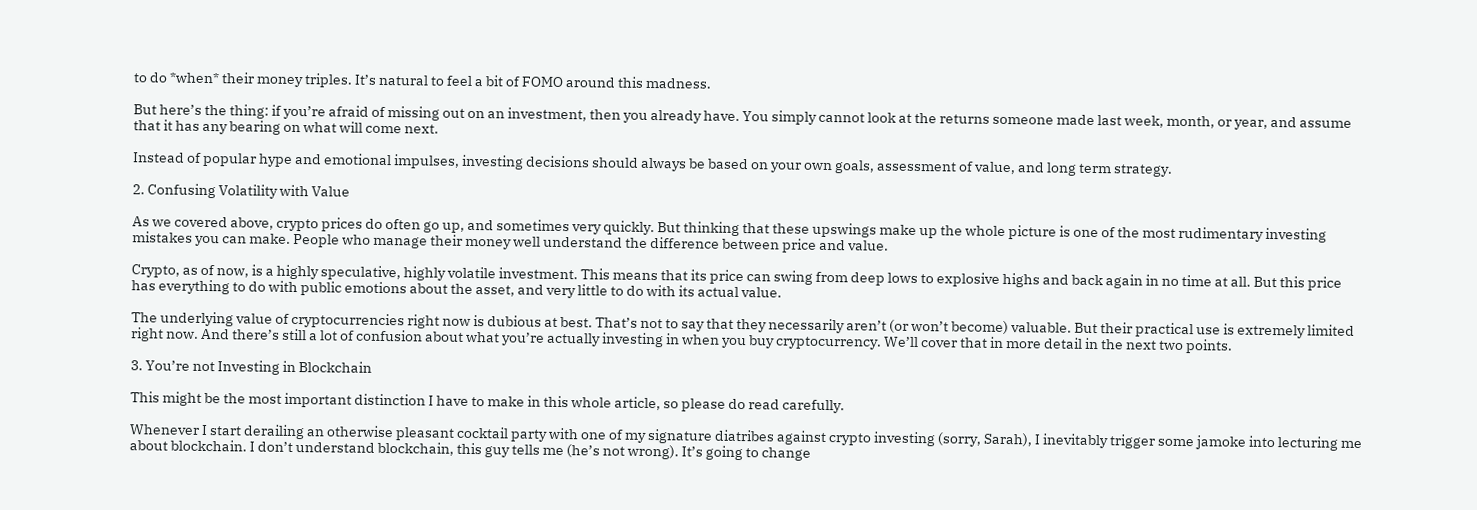to do *when* their money triples. It’s natural to feel a bit of FOMO around this madness.

But here’s the thing: if you’re afraid of missing out on an investment, then you already have. You simply cannot look at the returns someone made last week, month, or year, and assume that it has any bearing on what will come next.

Instead of popular hype and emotional impulses, investing decisions should always be based on your own goals, assessment of value, and long term strategy.

2. Confusing Volatility with Value

As we covered above, crypto prices do often go up, and sometimes very quickly. But thinking that these upswings make up the whole picture is one of the most rudimentary investing mistakes you can make. People who manage their money well understand the difference between price and value.

Crypto, as of now, is a highly speculative, highly volatile investment. This means that its price can swing from deep lows to explosive highs and back again in no time at all. But this price has everything to do with public emotions about the asset, and very little to do with its actual value.

The underlying value of cryptocurrencies right now is dubious at best. That’s not to say that they necessarily aren’t (or won’t become) valuable. But their practical use is extremely limited right now. And there’s still a lot of confusion about what you’re actually investing in when you buy cryptocurrency. We’ll cover that in more detail in the next two points.

3. You’re not Investing in Blockchain

This might be the most important distinction I have to make in this whole article, so please do read carefully.

Whenever I start derailing an otherwise pleasant cocktail party with one of my signature diatribes against crypto investing (sorry, Sarah), I inevitably trigger some jamoke into lecturing me about blockchain. I don’t understand blockchain, this guy tells me (he’s not wrong). It’s going to change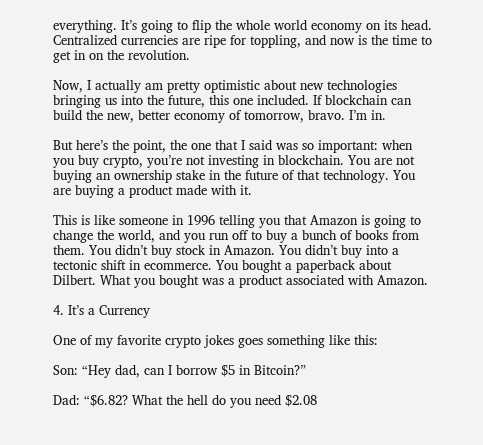everything. It’s going to flip the whole world economy on its head. Centralized currencies are ripe for toppling, and now is the time to get in on the revolution.

Now, I actually am pretty optimistic about new technologies bringing us into the future, this one included. If blockchain can build the new, better economy of tomorrow, bravo. I’m in.

But here’s the point, the one that I said was so important: when you buy crypto, you’re not investing in blockchain. You are not buying an ownership stake in the future of that technology. You are buying a product made with it.

This is like someone in 1996 telling you that Amazon is going to change the world, and you run off to buy a bunch of books from them. You didn’t buy stock in Amazon. You didn’t buy into a tectonic shift in ecommerce. You bought a paperback about Dilbert. What you bought was a product associated with Amazon.

4. It’s a Currency

One of my favorite crypto jokes goes something like this:

Son: “Hey dad, can I borrow $5 in Bitcoin?”

Dad: “$6.82? What the hell do you need $2.08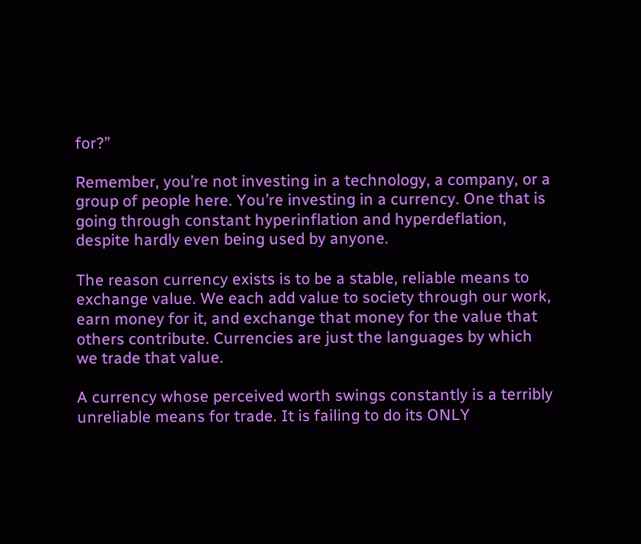for?”

Remember, you’re not investing in a technology, a company, or a group of people here. You’re investing in a currency. One that is going through constant hyperinflation and hyperdeflation, despite hardly even being used by anyone.

The reason currency exists is to be a stable, reliable means to exchange value. We each add value to society through our work, earn money for it, and exchange that money for the value that others contribute. Currencies are just the languages by which we trade that value.

A currency whose perceived worth swings constantly is a terribly unreliable means for trade. It is failing to do its ONLY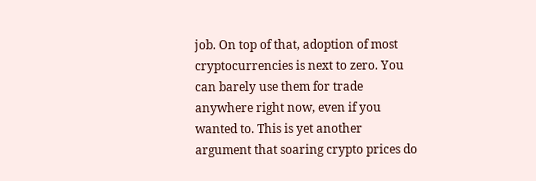job. On top of that, adoption of most cryptocurrencies is next to zero. You can barely use them for trade anywhere right now, even if you wanted to. This is yet another argument that soaring crypto prices do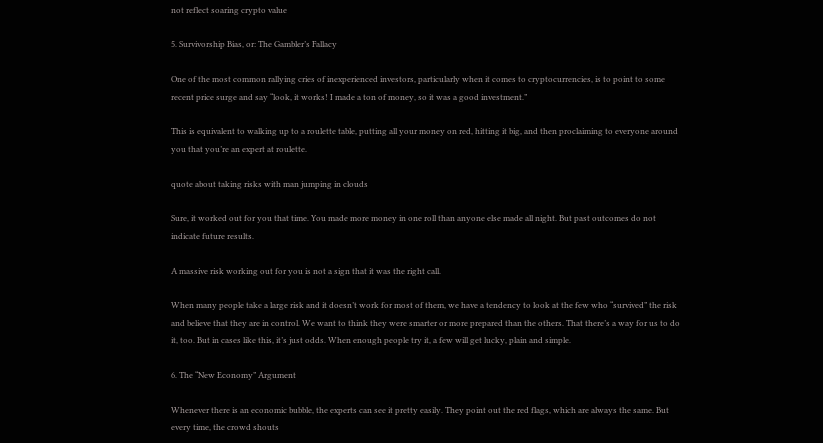not reflect soaring crypto value

5. Survivorship Bias, or: The Gambler’s Fallacy

One of the most common rallying cries of inexperienced investors, particularly when it comes to cryptocurrencies, is to point to some recent price surge and say “look, it works! I made a ton of money, so it was a good investment.”

This is equivalent to walking up to a roulette table, putting all your money on red, hitting it big, and then proclaiming to everyone around you that you’re an expert at roulette.

quote about taking risks with man jumping in clouds

Sure, it worked out for you that time. You made more money in one roll than anyone else made all night. But past outcomes do not indicate future results.

A massive risk working out for you is not a sign that it was the right call.

When many people take a large risk and it doesn’t work for most of them, we have a tendency to look at the few who “survived” the risk and believe that they are in control. We want to think they were smarter or more prepared than the others. That there’s a way for us to do it, too. But in cases like this, it’s just odds. When enough people try it, a few will get lucky, plain and simple.

6. The “New Economy” Argument

Whenever there is an economic bubble, the experts can see it pretty easily. They point out the red flags, which are always the same. But every time, the crowd shouts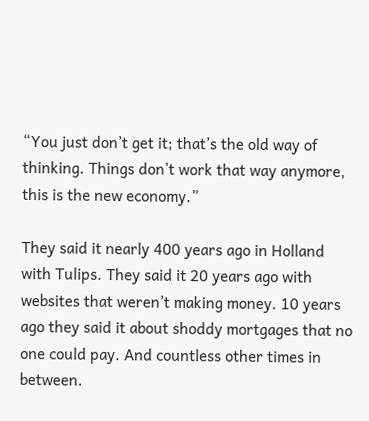“You just don’t get it; that’s the old way of thinking. Things don’t work that way anymore, this is the new economy.”

They said it nearly 400 years ago in Holland with Tulips. They said it 20 years ago with websites that weren’t making money. 10 years ago they said it about shoddy mortgages that no one could pay. And countless other times in between.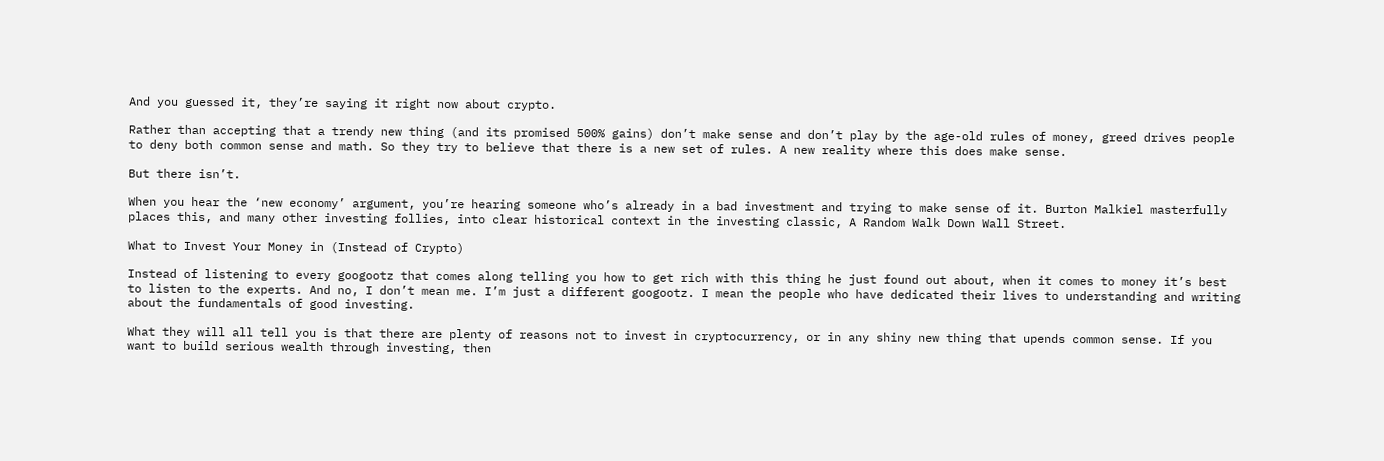And you guessed it, they’re saying it right now about crypto.

Rather than accepting that a trendy new thing (and its promised 500% gains) don’t make sense and don’t play by the age-old rules of money, greed drives people to deny both common sense and math. So they try to believe that there is a new set of rules. A new reality where this does make sense.

But there isn’t.

When you hear the ‘new economy’ argument, you’re hearing someone who’s already in a bad investment and trying to make sense of it. Burton Malkiel masterfully places this, and many other investing follies, into clear historical context in the investing classic, A Random Walk Down Wall Street.

What to Invest Your Money in (Instead of Crypto)

Instead of listening to every googootz that comes along telling you how to get rich with this thing he just found out about, when it comes to money it’s best to listen to the experts. And no, I don’t mean me. I’m just a different googootz. I mean the people who have dedicated their lives to understanding and writing about the fundamentals of good investing.

What they will all tell you is that there are plenty of reasons not to invest in cryptocurrency, or in any shiny new thing that upends common sense. If you want to build serious wealth through investing, then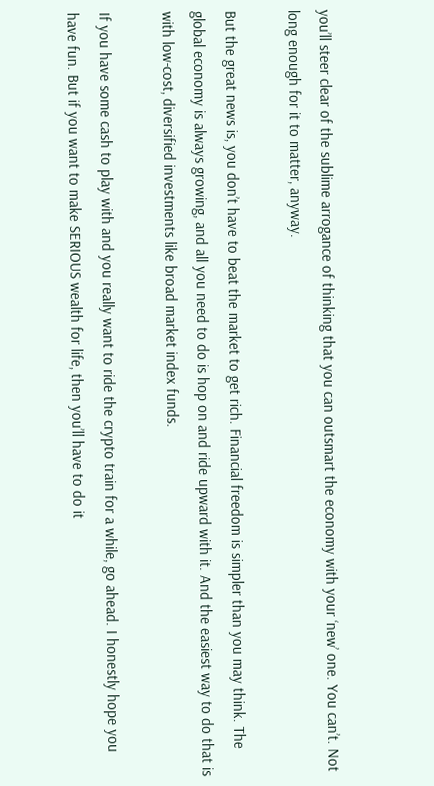you’ll steer clear of the sublime arrogance of thinking that you can outsmart the economy with your ‘new’ one. You can’t. Not long enough for it to matter, anyway.

But the great news is, you don’t have to beat the market to get rich. Financial freedom is simpler than you may think. The global economy is always growing, and all you need to do is hop on and ride upward with it. And the easiest way to do that is with low-cost, diversified investments like broad market index funds.

If you have some cash to play with and you really want to ride the crypto train for a while, go ahead. I honestly hope you have fun. But if you want to make SERIOUS wealth for life, then you’ll have to do it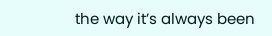the way it’s always been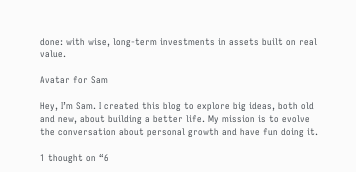done: with wise, long-term investments in assets built on real value.

Avatar for Sam

Hey, I’m Sam. I created this blog to explore big ideas, both old and new, about building a better life. My mission is to evolve the conversation about personal growth and have fun doing it.

1 thought on “6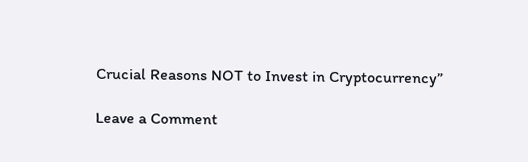Crucial Reasons NOT to Invest in Cryptocurrency”

Leave a Comment